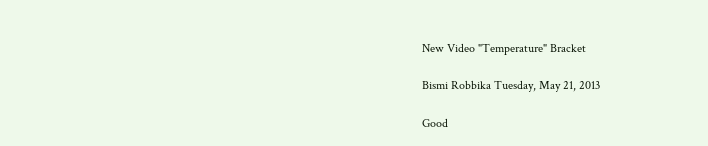New Video "Temperature" Bracket

Bismi Robbika Tuesday, May 21, 2013

Good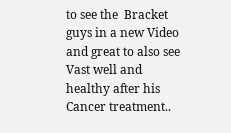to see the  Bracket guys in a new Video and great to also see Vast well and healthy after his Cancer treatment..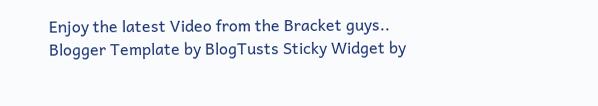Enjoy the latest Video from the Bracket guys..
Blogger Template by BlogTusts Sticky Widget by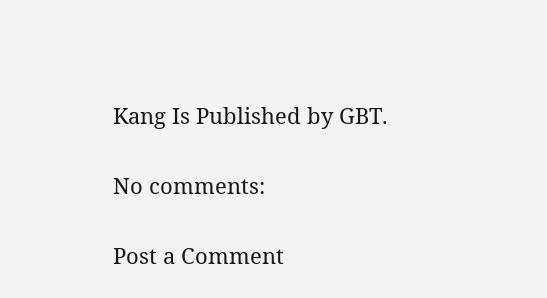Kang Is Published by GBT.

No comments:

Post a Comment